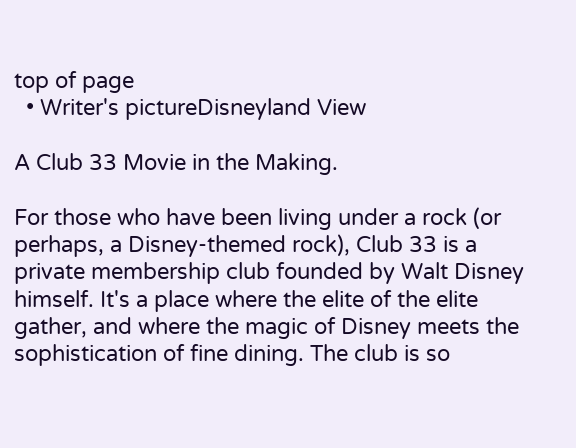top of page
  • Writer's pictureDisneyland View

A Club 33 Movie in the Making.

For those who have been living under a rock (or perhaps, a Disney-themed rock), Club 33 is a private membership club founded by Walt Disney himself. It's a place where the elite of the elite gather, and where the magic of Disney meets the sophistication of fine dining. The club is so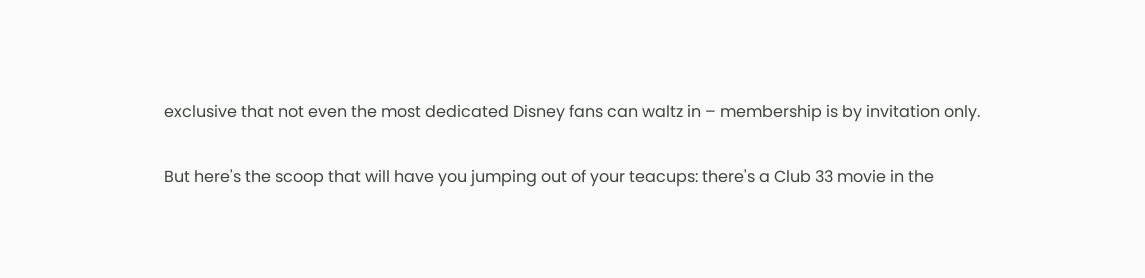exclusive that not even the most dedicated Disney fans can waltz in – membership is by invitation only.

But here's the scoop that will have you jumping out of your teacups: there's a Club 33 movie in the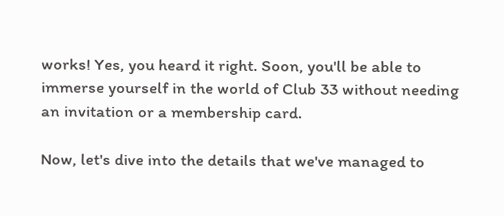works! Yes, you heard it right. Soon, you'll be able to immerse yourself in the world of Club 33 without needing an invitation or a membership card.

Now, let's dive into the details that we've managed to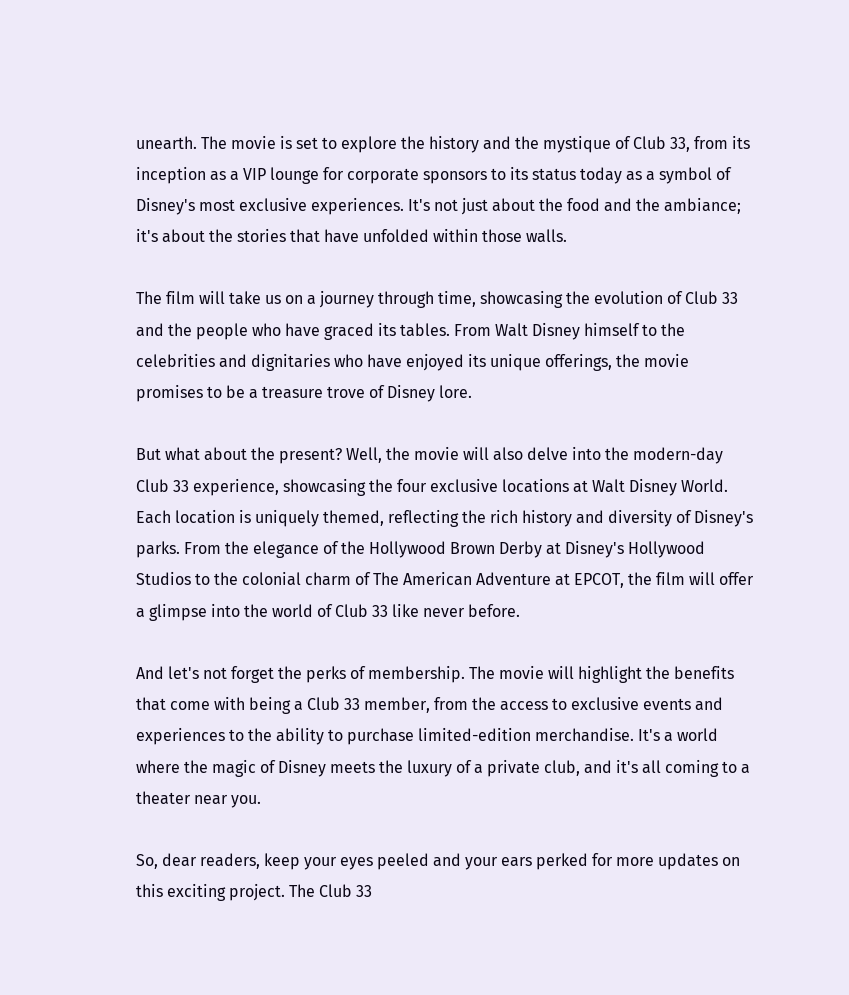unearth. The movie is set to explore the history and the mystique of Club 33, from its inception as a VIP lounge for corporate sponsors to its status today as a symbol of Disney's most exclusive experiences. It's not just about the food and the ambiance; it's about the stories that have unfolded within those walls.

The film will take us on a journey through time, showcasing the evolution of Club 33 and the people who have graced its tables. From Walt Disney himself to the celebrities and dignitaries who have enjoyed its unique offerings, the movie promises to be a treasure trove of Disney lore.

But what about the present? Well, the movie will also delve into the modern-day Club 33 experience, showcasing the four exclusive locations at Walt Disney World. Each location is uniquely themed, reflecting the rich history and diversity of Disney's parks. From the elegance of the Hollywood Brown Derby at Disney's Hollywood Studios to the colonial charm of The American Adventure at EPCOT, the film will offer a glimpse into the world of Club 33 like never before.

And let's not forget the perks of membership. The movie will highlight the benefits that come with being a Club 33 member, from the access to exclusive events and experiences to the ability to purchase limited-edition merchandise. It's a world where the magic of Disney meets the luxury of a private club, and it's all coming to a theater near you.

So, dear readers, keep your eyes peeled and your ears perked for more updates on this exciting project. The Club 33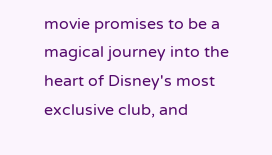movie promises to be a magical journey into the heart of Disney's most exclusive club, and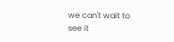we can't wait to see it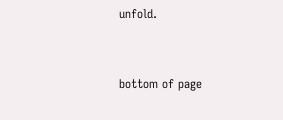unfold.


bottom of page